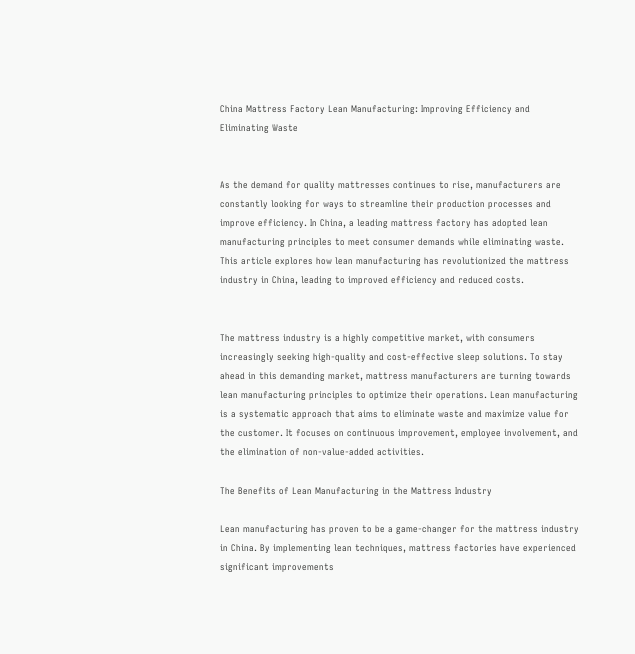China Mattress Factory Lean Manufacturing: Improving Efficiency and Eliminating Waste


As the demand for quality mattresses continues to rise, manufacturers are constantly looking for ways to streamline their production processes and improve efficiency. In China, a leading mattress factory has adopted lean manufacturing principles to meet consumer demands while eliminating waste. This article explores how lean manufacturing has revolutionized the mattress industry in China, leading to improved efficiency and reduced costs.


The mattress industry is a highly competitive market, with consumers increasingly seeking high-quality and cost-effective sleep solutions. To stay ahead in this demanding market, mattress manufacturers are turning towards lean manufacturing principles to optimize their operations. Lean manufacturing is a systematic approach that aims to eliminate waste and maximize value for the customer. It focuses on continuous improvement, employee involvement, and the elimination of non-value-added activities.

The Benefits of Lean Manufacturing in the Mattress Industry

Lean manufacturing has proven to be a game-changer for the mattress industry in China. By implementing lean techniques, mattress factories have experienced significant improvements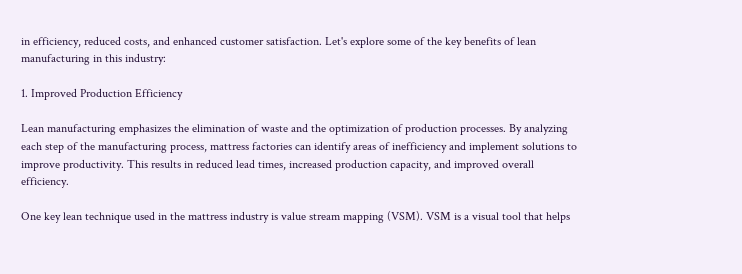in efficiency, reduced costs, and enhanced customer satisfaction. Let's explore some of the key benefits of lean manufacturing in this industry:

1. Improved Production Efficiency

Lean manufacturing emphasizes the elimination of waste and the optimization of production processes. By analyzing each step of the manufacturing process, mattress factories can identify areas of inefficiency and implement solutions to improve productivity. This results in reduced lead times, increased production capacity, and improved overall efficiency.

One key lean technique used in the mattress industry is value stream mapping (VSM). VSM is a visual tool that helps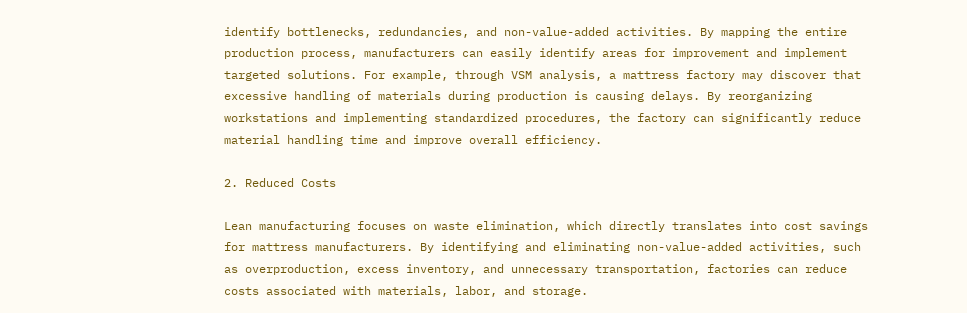identify bottlenecks, redundancies, and non-value-added activities. By mapping the entire production process, manufacturers can easily identify areas for improvement and implement targeted solutions. For example, through VSM analysis, a mattress factory may discover that excessive handling of materials during production is causing delays. By reorganizing workstations and implementing standardized procedures, the factory can significantly reduce material handling time and improve overall efficiency.

2. Reduced Costs

Lean manufacturing focuses on waste elimination, which directly translates into cost savings for mattress manufacturers. By identifying and eliminating non-value-added activities, such as overproduction, excess inventory, and unnecessary transportation, factories can reduce costs associated with materials, labor, and storage.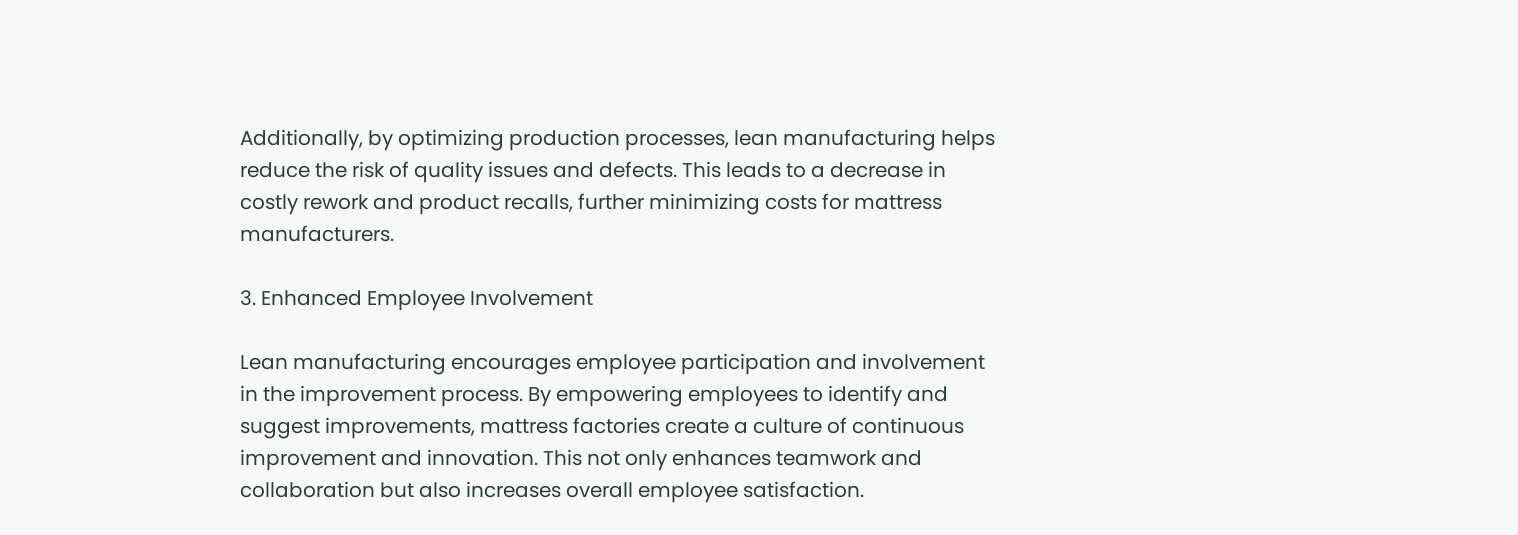Additionally, by optimizing production processes, lean manufacturing helps reduce the risk of quality issues and defects. This leads to a decrease in costly rework and product recalls, further minimizing costs for mattress manufacturers.

3. Enhanced Employee Involvement

Lean manufacturing encourages employee participation and involvement in the improvement process. By empowering employees to identify and suggest improvements, mattress factories create a culture of continuous improvement and innovation. This not only enhances teamwork and collaboration but also increases overall employee satisfaction.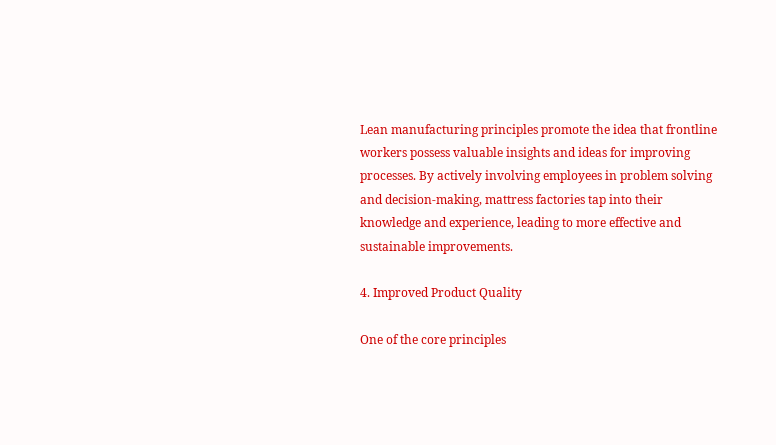Lean manufacturing principles promote the idea that frontline workers possess valuable insights and ideas for improving processes. By actively involving employees in problem solving and decision-making, mattress factories tap into their knowledge and experience, leading to more effective and sustainable improvements.

4. Improved Product Quality

One of the core principles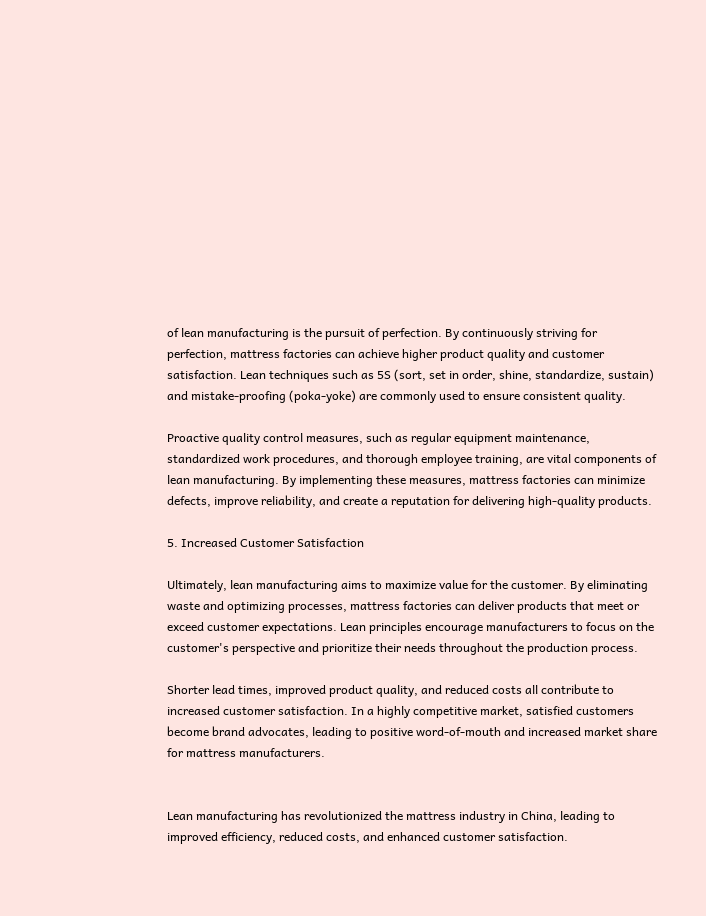of lean manufacturing is the pursuit of perfection. By continuously striving for perfection, mattress factories can achieve higher product quality and customer satisfaction. Lean techniques such as 5S (sort, set in order, shine, standardize, sustain) and mistake-proofing (poka-yoke) are commonly used to ensure consistent quality.

Proactive quality control measures, such as regular equipment maintenance, standardized work procedures, and thorough employee training, are vital components of lean manufacturing. By implementing these measures, mattress factories can minimize defects, improve reliability, and create a reputation for delivering high-quality products.

5. Increased Customer Satisfaction

Ultimately, lean manufacturing aims to maximize value for the customer. By eliminating waste and optimizing processes, mattress factories can deliver products that meet or exceed customer expectations. Lean principles encourage manufacturers to focus on the customer's perspective and prioritize their needs throughout the production process.

Shorter lead times, improved product quality, and reduced costs all contribute to increased customer satisfaction. In a highly competitive market, satisfied customers become brand advocates, leading to positive word-of-mouth and increased market share for mattress manufacturers.


Lean manufacturing has revolutionized the mattress industry in China, leading to improved efficiency, reduced costs, and enhanced customer satisfaction.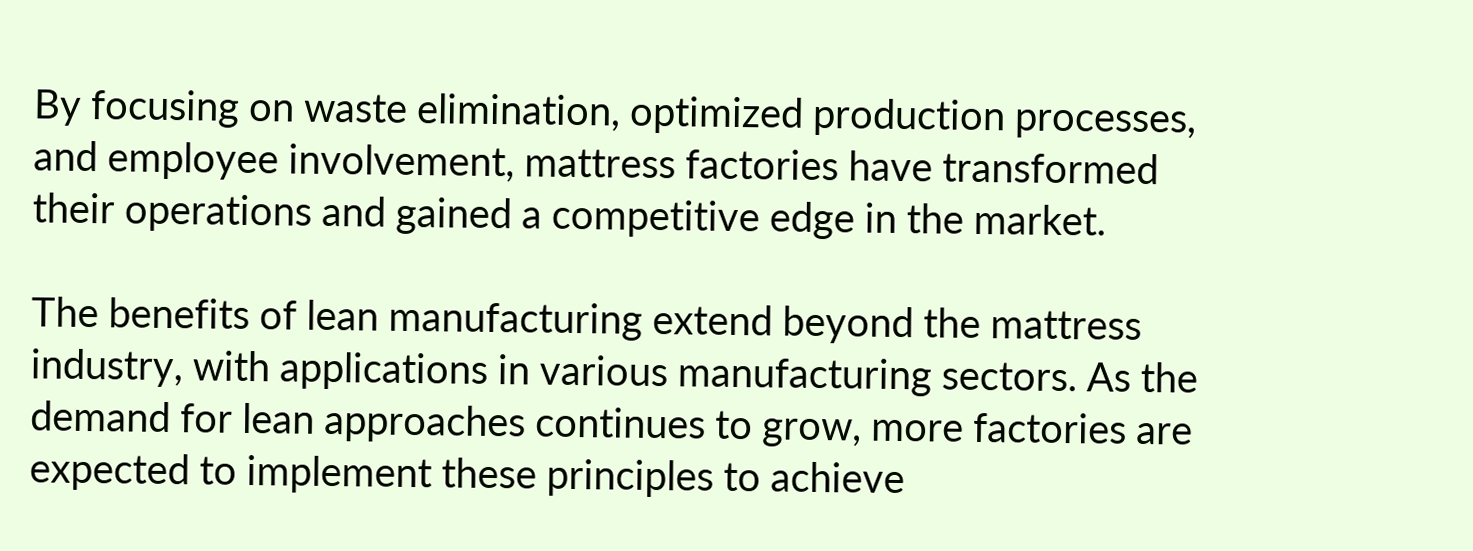By focusing on waste elimination, optimized production processes, and employee involvement, mattress factories have transformed their operations and gained a competitive edge in the market.

The benefits of lean manufacturing extend beyond the mattress industry, with applications in various manufacturing sectors. As the demand for lean approaches continues to grow, more factories are expected to implement these principles to achieve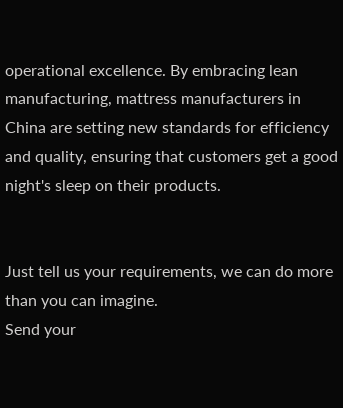operational excellence. By embracing lean manufacturing, mattress manufacturers in China are setting new standards for efficiency and quality, ensuring that customers get a good night's sleep on their products.


Just tell us your requirements, we can do more than you can imagine.
Send your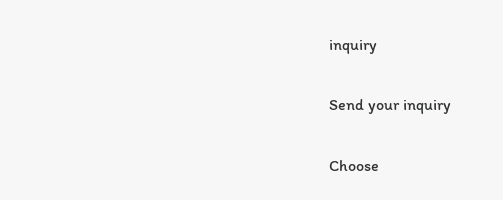inquiry

Send your inquiry

Choose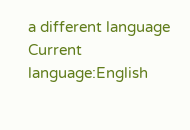a different language
Current language:English